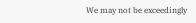We may not be exceedingly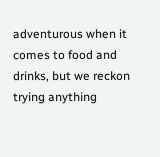adventurous when it comes to food and drinks, but we reckon trying anything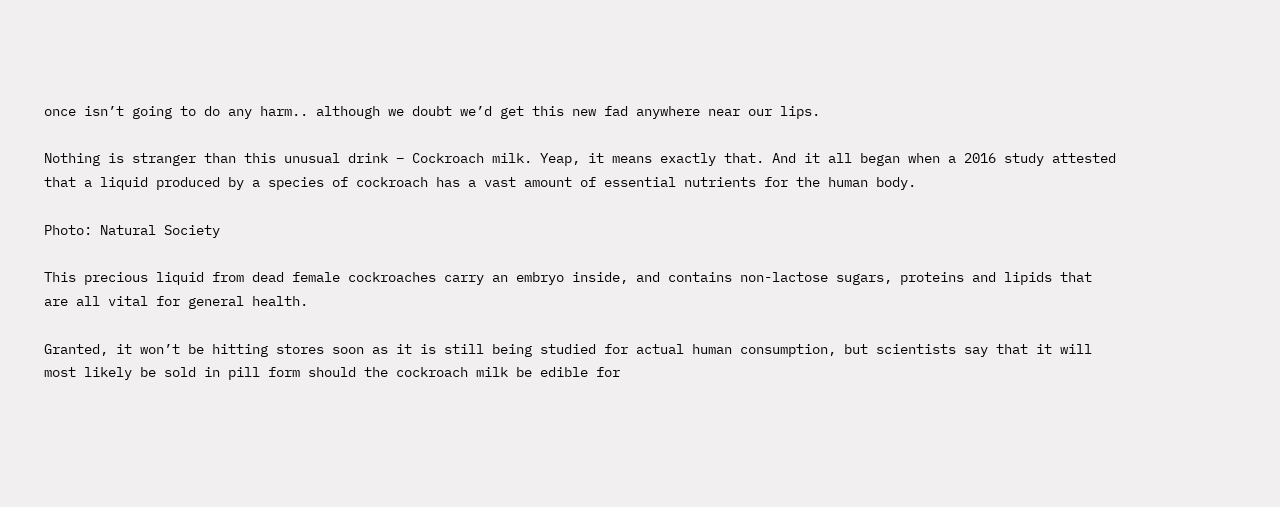once isn’t going to do any harm.. although we doubt we’d get this new fad anywhere near our lips.

Nothing is stranger than this unusual drink – Cockroach milk. Yeap, it means exactly that. And it all began when a 2016 study attested that a liquid produced by a species of cockroach has a vast amount of essential nutrients for the human body.

Photo: Natural Society

This precious liquid from dead female cockroaches carry an embryo inside, and contains non-lactose sugars, proteins and lipids that are all vital for general health.

Granted, it won’t be hitting stores soon as it is still being studied for actual human consumption, but scientists say that it will most likely be sold in pill form should the cockroach milk be edible for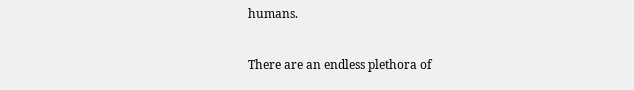humans.

There are an endless plethora of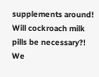supplements around! Will cockroach milk pills be necessary?! We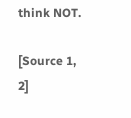think NOT.

[Source 1, 2]